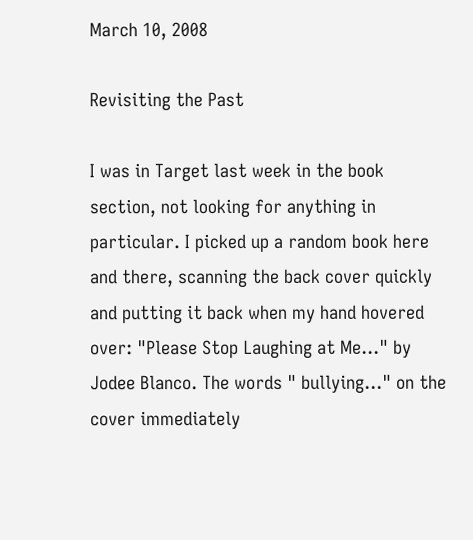March 10, 2008

Revisiting the Past

I was in Target last week in the book section, not looking for anything in particular. I picked up a random book here and there, scanning the back cover quickly and putting it back when my hand hovered over: "Please Stop Laughing at Me..." by Jodee Blanco. The words " bullying..." on the cover immediately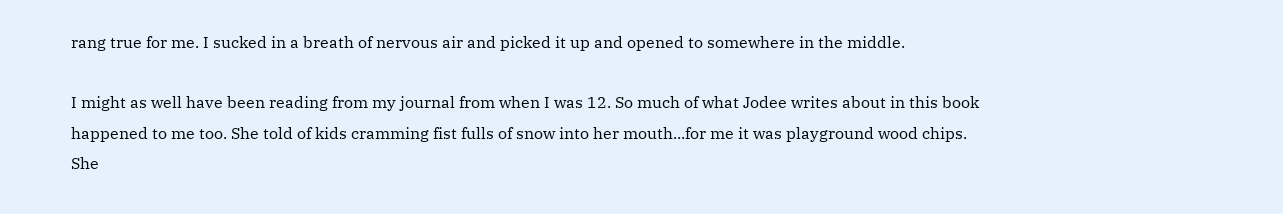rang true for me. I sucked in a breath of nervous air and picked it up and opened to somewhere in the middle.

I might as well have been reading from my journal from when I was 12. So much of what Jodee writes about in this book happened to me too. She told of kids cramming fist fulls of snow into her mouth...for me it was playground wood chips. She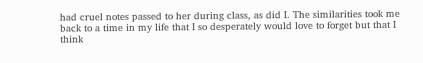had cruel notes passed to her during class, as did I. The similarities took me back to a time in my life that I so desperately would love to forget but that I think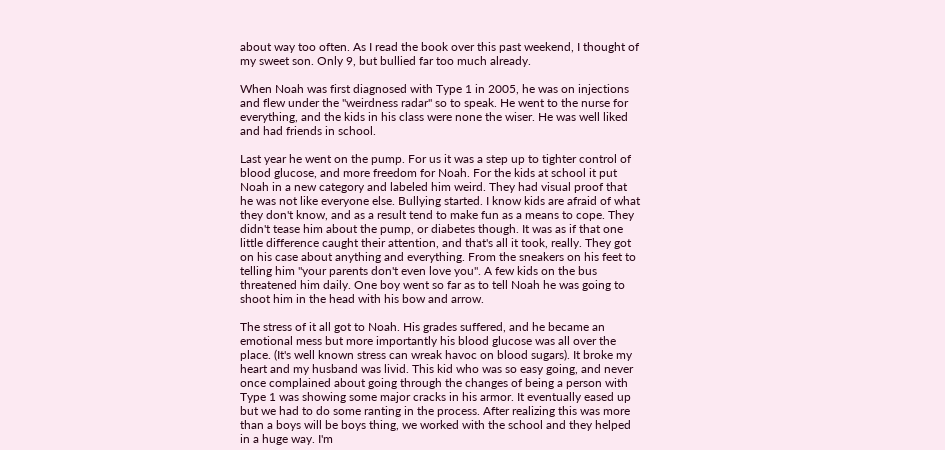about way too often. As I read the book over this past weekend, I thought of my sweet son. Only 9, but bullied far too much already.

When Noah was first diagnosed with Type 1 in 2005, he was on injections and flew under the "weirdness radar" so to speak. He went to the nurse for everything, and the kids in his class were none the wiser. He was well liked and had friends in school.

Last year he went on the pump. For us it was a step up to tighter control of blood glucose, and more freedom for Noah. For the kids at school it put Noah in a new category and labeled him weird. They had visual proof that he was not like everyone else. Bullying started. I know kids are afraid of what they don't know, and as a result tend to make fun as a means to cope. They didn't tease him about the pump, or diabetes though. It was as if that one little difference caught their attention, and that's all it took, really. They got on his case about anything and everything. From the sneakers on his feet to telling him "your parents don't even love you". A few kids on the bus threatened him daily. One boy went so far as to tell Noah he was going to shoot him in the head with his bow and arrow.

The stress of it all got to Noah. His grades suffered, and he became an emotional mess but more importantly his blood glucose was all over the place. (It's well known stress can wreak havoc on blood sugars). It broke my heart and my husband was livid. This kid who was so easy going, and never once complained about going through the changes of being a person with Type 1 was showing some major cracks in his armor. It eventually eased up but we had to do some ranting in the process. After realizing this was more than a boys will be boys thing, we worked with the school and they helped in a huge way. I'm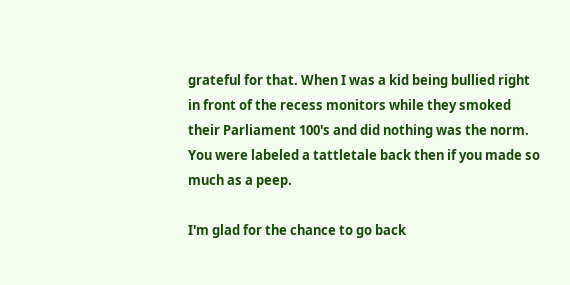grateful for that. When I was a kid being bullied right in front of the recess monitors while they smoked their Parliament 100's and did nothing was the norm. You were labeled a tattletale back then if you made so much as a peep.

I'm glad for the chance to go back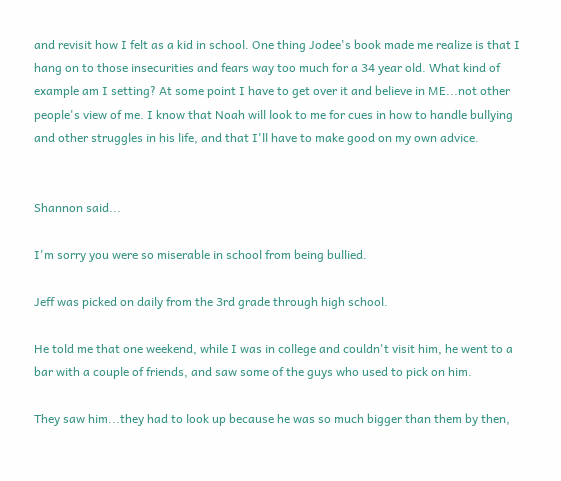and revisit how I felt as a kid in school. One thing Jodee's book made me realize is that I hang on to those insecurities and fears way too much for a 34 year old. What kind of example am I setting? At some point I have to get over it and believe in ME...not other people's view of me. I know that Noah will look to me for cues in how to handle bullying and other struggles in his life, and that I'll have to make good on my own advice.


Shannon said...

I'm sorry you were so miserable in school from being bullied.

Jeff was picked on daily from the 3rd grade through high school.

He told me that one weekend, while I was in college and couldn't visit him, he went to a bar with a couple of friends, and saw some of the guys who used to pick on him.

They saw him...they had to look up because he was so much bigger than them by then,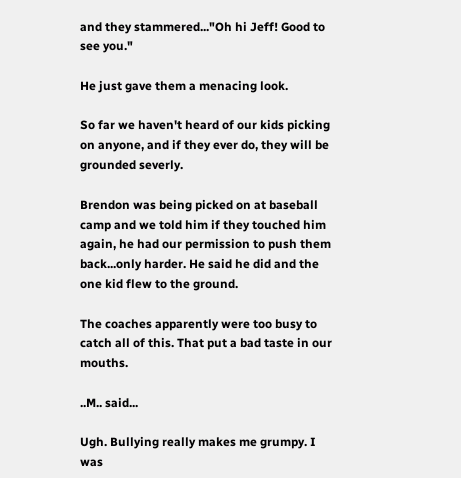and they stammered..."Oh hi Jeff! Good to see you."

He just gave them a menacing look.

So far we haven't heard of our kids picking on anyone, and if they ever do, they will be grounded severly.

Brendon was being picked on at baseball camp and we told him if they touched him again, he had our permission to push them back...only harder. He said he did and the one kid flew to the ground.

The coaches apparently were too busy to catch all of this. That put a bad taste in our mouths.

..M.. said...

Ugh. Bullying really makes me grumpy. I was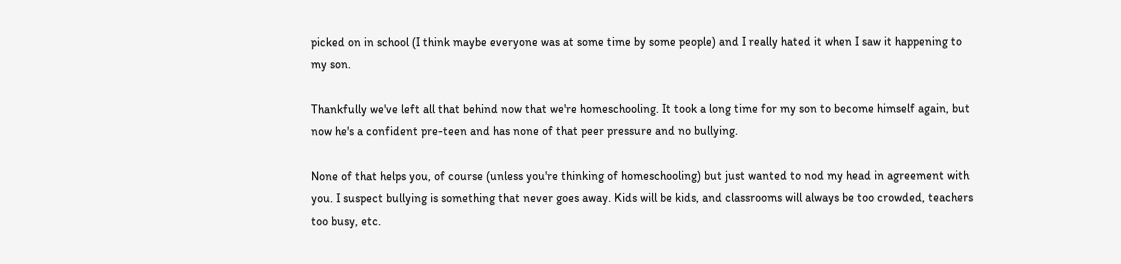picked on in school (I think maybe everyone was at some time by some people) and I really hated it when I saw it happening to my son.

Thankfully we've left all that behind now that we're homeschooling. It took a long time for my son to become himself again, but now he's a confident pre-teen and has none of that peer pressure and no bullying.

None of that helps you, of course (unless you're thinking of homeschooling) but just wanted to nod my head in agreement with you. I suspect bullying is something that never goes away. Kids will be kids, and classrooms will always be too crowded, teachers too busy, etc.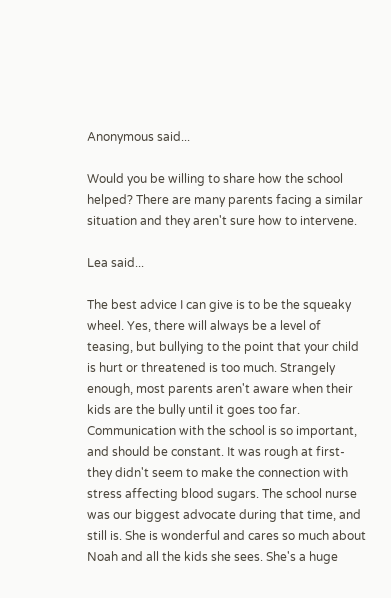Anonymous said...

Would you be willing to share how the school helped? There are many parents facing a similar situation and they aren't sure how to intervene.

Lea said...

The best advice I can give is to be the squeaky wheel. Yes, there will always be a level of teasing, but bullying to the point that your child is hurt or threatened is too much. Strangely enough, most parents aren't aware when their kids are the bully until it goes too far.
Communication with the school is so important, and should be constant. It was rough at first- they didn't seem to make the connection with stress affecting blood sugars. The school nurse was our biggest advocate during that time, and still is. She is wonderful and cares so much about Noah and all the kids she sees. She's a huge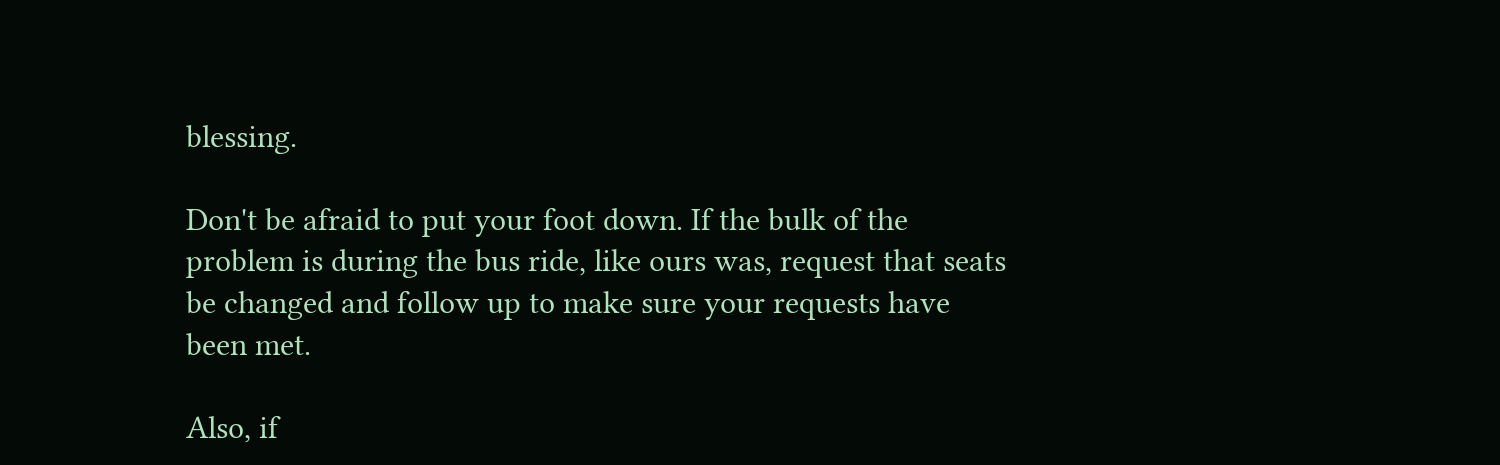blessing.

Don't be afraid to put your foot down. If the bulk of the problem is during the bus ride, like ours was, request that seats be changed and follow up to make sure your requests have been met.

Also, if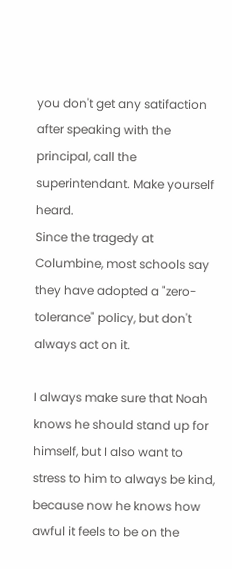you don't get any satifaction after speaking with the principal, call the superintendant. Make yourself heard.
Since the tragedy at Columbine, most schools say they have adopted a "zero-tolerance" policy, but don't always act on it.

I always make sure that Noah knows he should stand up for himself, but I also want to stress to him to always be kind, because now he knows how awful it feels to be on the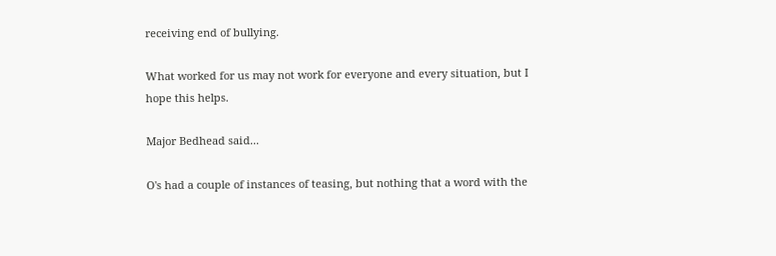receiving end of bullying.

What worked for us may not work for everyone and every situation, but I hope this helps.

Major Bedhead said...

O's had a couple of instances of teasing, but nothing that a word with the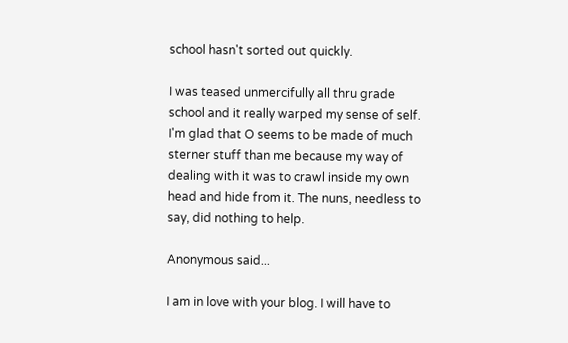school hasn't sorted out quickly.

I was teased unmercifully all thru grade school and it really warped my sense of self. I'm glad that O seems to be made of much sterner stuff than me because my way of dealing with it was to crawl inside my own head and hide from it. The nuns, needless to say, did nothing to help.

Anonymous said...

I am in love with your blog. I will have to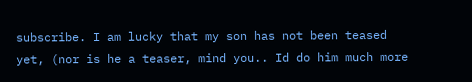subscribe. I am lucky that my son has not been teased yet, (nor is he a teaser, mind you.. Id do him much more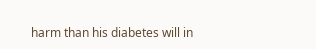harm than his diabetes will in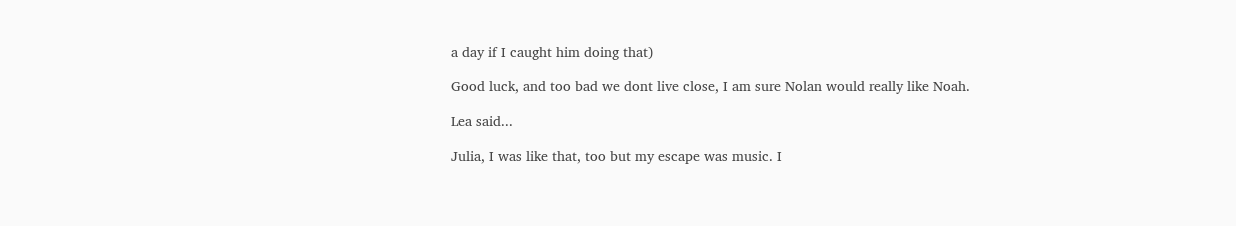a day if I caught him doing that)

Good luck, and too bad we dont live close, I am sure Nolan would really like Noah.

Lea said...

Julia, I was like that, too but my escape was music. I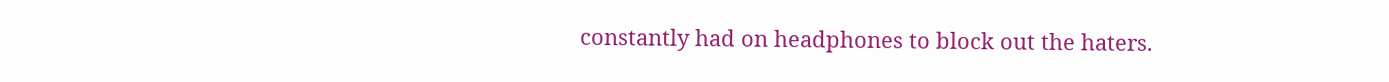constantly had on headphones to block out the haters.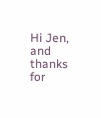Hi Jen, and thanks for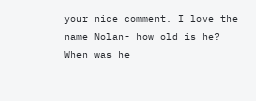your nice comment. I love the name Nolan- how old is he? When was he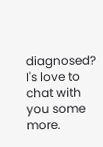diagnosed? I's love to chat with you some more.